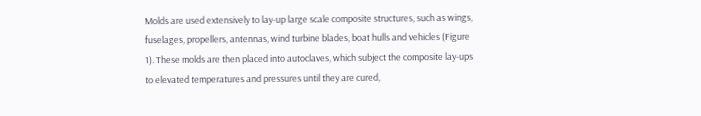Molds are used extensively to lay-up large scale composite structures, such as wings, fuselages, propellers, antennas, wind turbine blades, boat hulls and vehicles (Figure 1). These molds are then placed into autoclaves, which subject the composite lay-ups to elevated temperatures and pressures until they are cured,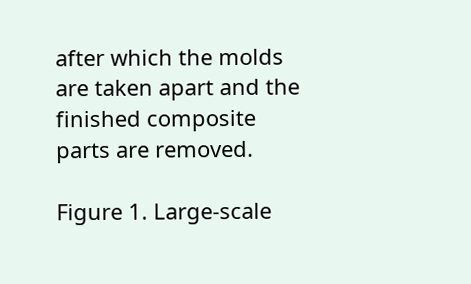after which the molds are taken apart and the finished composite parts are removed.

Figure 1. Large-scale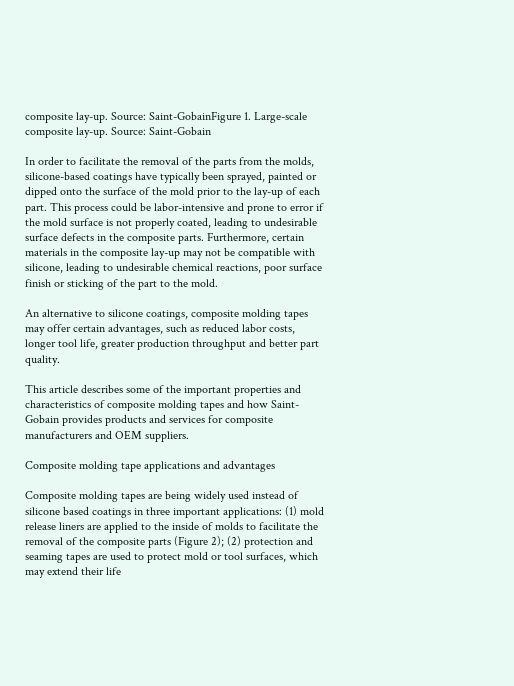composite lay-up. Source: Saint-GobainFigure 1. Large-scale composite lay-up. Source: Saint-Gobain

In order to facilitate the removal of the parts from the molds, silicone-based coatings have typically been sprayed, painted or dipped onto the surface of the mold prior to the lay-up of each part. This process could be labor-intensive and prone to error if the mold surface is not properly coated, leading to undesirable surface defects in the composite parts. Furthermore, certain materials in the composite lay-up may not be compatible with silicone, leading to undesirable chemical reactions, poor surface finish or sticking of the part to the mold.

An alternative to silicone coatings, composite molding tapes may offer certain advantages, such as reduced labor costs, longer tool life, greater production throughput and better part quality.

This article describes some of the important properties and characteristics of composite molding tapes and how Saint-Gobain provides products and services for composite manufacturers and OEM suppliers.

Composite molding tape applications and advantages

Composite molding tapes are being widely used instead of silicone based coatings in three important applications: (1) mold release liners are applied to the inside of molds to facilitate the removal of the composite parts (Figure 2); (2) protection and seaming tapes are used to protect mold or tool surfaces, which may extend their life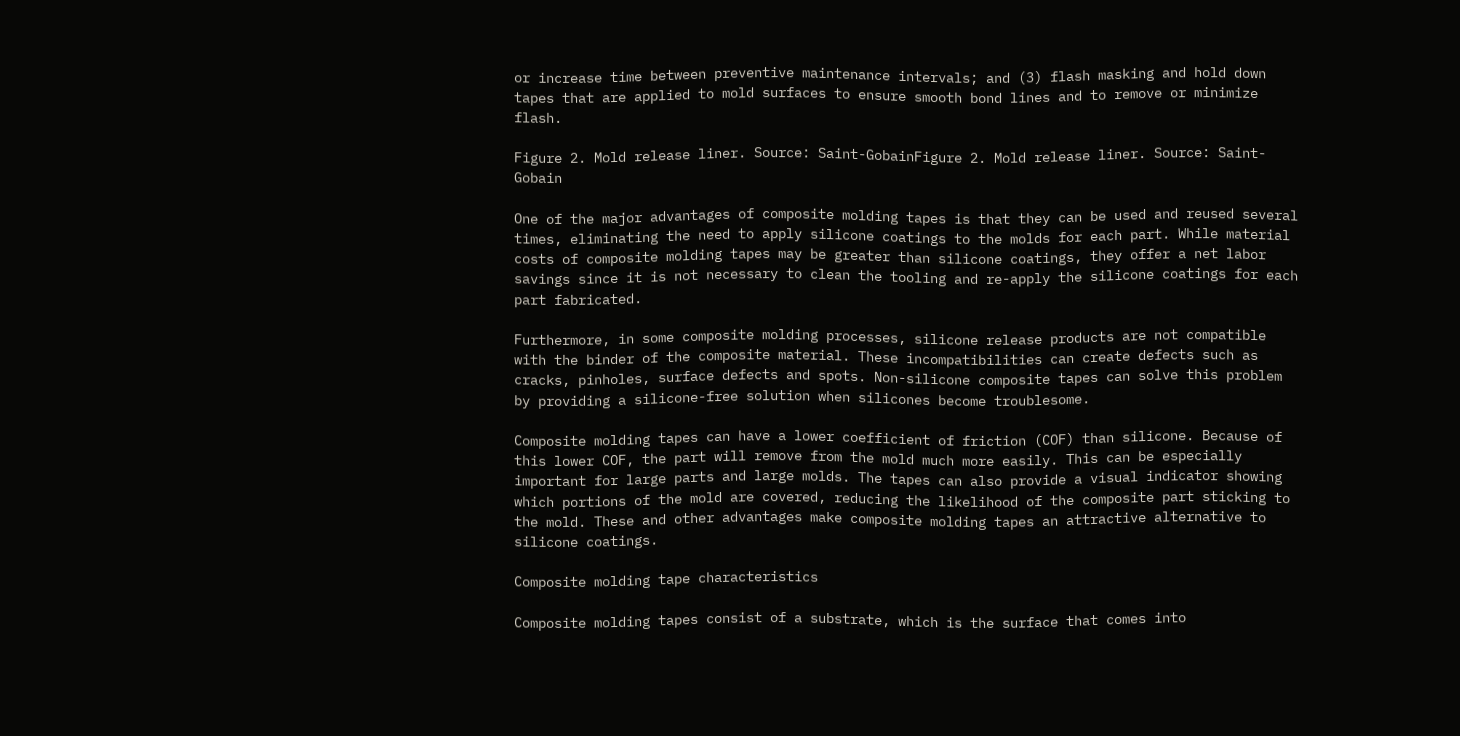or increase time between preventive maintenance intervals; and (3) flash masking and hold down tapes that are applied to mold surfaces to ensure smooth bond lines and to remove or minimize flash.

Figure 2. Mold release liner. Source: Saint-GobainFigure 2. Mold release liner. Source: Saint-Gobain

One of the major advantages of composite molding tapes is that they can be used and reused several times, eliminating the need to apply silicone coatings to the molds for each part. While material costs of composite molding tapes may be greater than silicone coatings, they offer a net labor savings since it is not necessary to clean the tooling and re-apply the silicone coatings for each part fabricated.

Furthermore, in some composite molding processes, silicone release products are not compatible with the binder of the composite material. These incompatibilities can create defects such as cracks, pinholes, surface defects and spots. Non-silicone composite tapes can solve this problem by providing a silicone-free solution when silicones become troublesome.

Composite molding tapes can have a lower coefficient of friction (COF) than silicone. Because of this lower COF, the part will remove from the mold much more easily. This can be especially important for large parts and large molds. The tapes can also provide a visual indicator showing which portions of the mold are covered, reducing the likelihood of the composite part sticking to the mold. These and other advantages make composite molding tapes an attractive alternative to silicone coatings.

Composite molding tape characteristics

Composite molding tapes consist of a substrate, which is the surface that comes into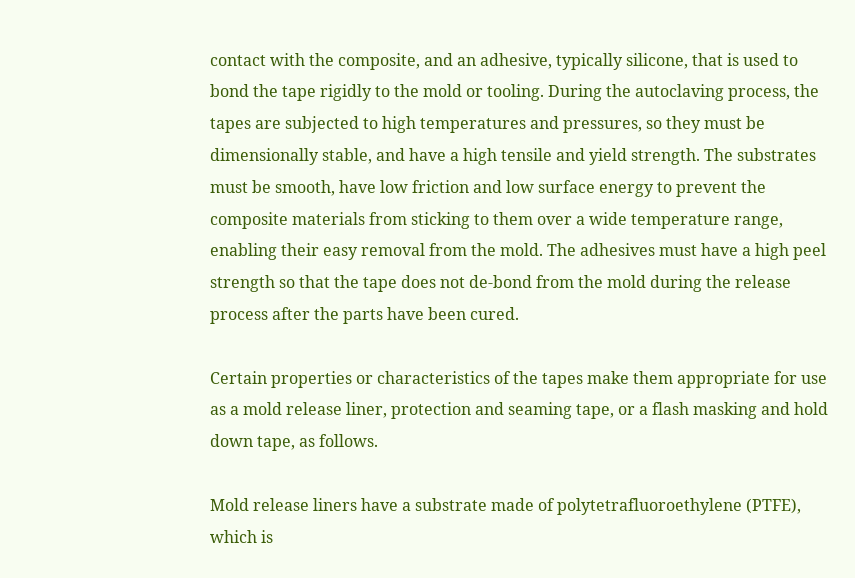contact with the composite, and an adhesive, typically silicone, that is used to bond the tape rigidly to the mold or tooling. During the autoclaving process, the tapes are subjected to high temperatures and pressures, so they must be dimensionally stable, and have a high tensile and yield strength. The substrates must be smooth, have low friction and low surface energy to prevent the composite materials from sticking to them over a wide temperature range, enabling their easy removal from the mold. The adhesives must have a high peel strength so that the tape does not de-bond from the mold during the release process after the parts have been cured.

Certain properties or characteristics of the tapes make them appropriate for use as a mold release liner, protection and seaming tape, or a flash masking and hold down tape, as follows.

Mold release liners have a substrate made of polytetrafluoroethylene (PTFE), which is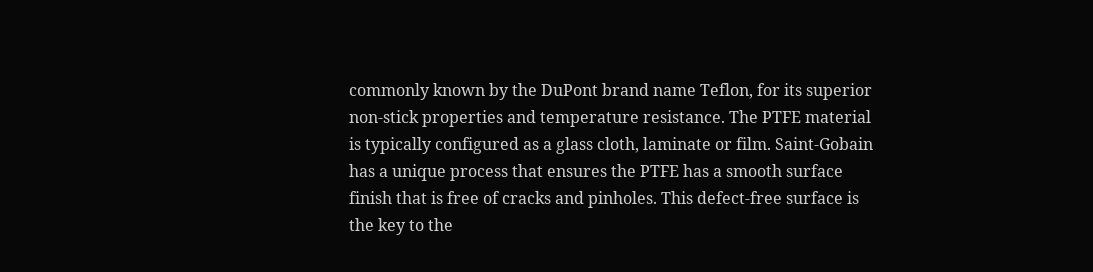commonly known by the DuPont brand name Teflon, for its superior non-stick properties and temperature resistance. The PTFE material is typically configured as a glass cloth, laminate or film. Saint-Gobain has a unique process that ensures the PTFE has a smooth surface finish that is free of cracks and pinholes. This defect-free surface is the key to the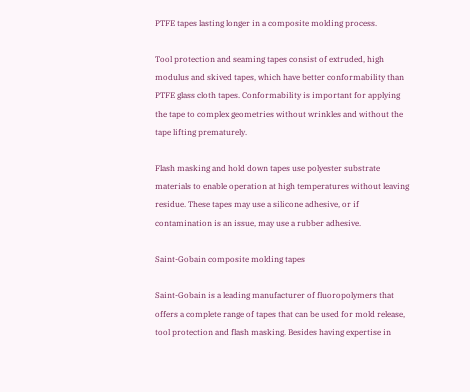PTFE tapes lasting longer in a composite molding process.

Tool protection and seaming tapes consist of extruded, high modulus and skived tapes, which have better conformability than PTFE glass cloth tapes. Conformability is important for applying the tape to complex geometries without wrinkles and without the tape lifting prematurely.

Flash masking and hold down tapes use polyester substrate materials to enable operation at high temperatures without leaving residue. These tapes may use a silicone adhesive, or if contamination is an issue, may use a rubber adhesive.

Saint-Gobain composite molding tapes

Saint-Gobain is a leading manufacturer of fluoropolymers that offers a complete range of tapes that can be used for mold release, tool protection and flash masking. Besides having expertise in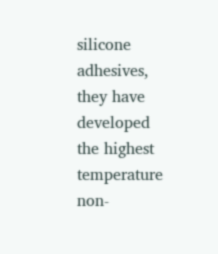silicone adhesives, they have developed the highest temperature non-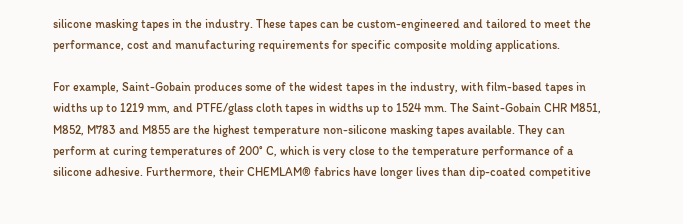silicone masking tapes in the industry. These tapes can be custom-engineered and tailored to meet the performance, cost and manufacturing requirements for specific composite molding applications.

For example, Saint-Gobain produces some of the widest tapes in the industry, with film-based tapes in widths up to 1219 mm, and PTFE/glass cloth tapes in widths up to 1524 mm. The Saint-Gobain CHR M851, M852, M783 and M855 are the highest temperature non-silicone masking tapes available. They can perform at curing temperatures of 200° C, which is very close to the temperature performance of a silicone adhesive. Furthermore, their CHEMLAM® fabrics have longer lives than dip-coated competitive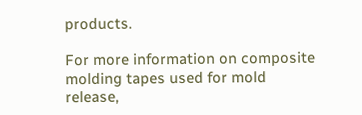products.

For more information on composite molding tapes used for mold release,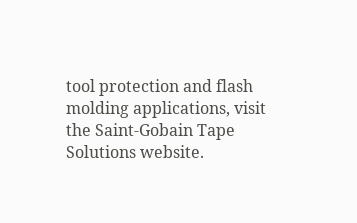tool protection and flash molding applications, visit the Saint-Gobain Tape Solutions website.